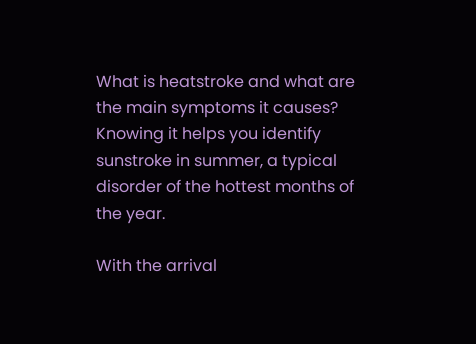What is heatstroke and what are the main symptoms it causes? Knowing it helps you identify sunstroke in summer, a typical disorder of the hottest months of the year.

With the arrival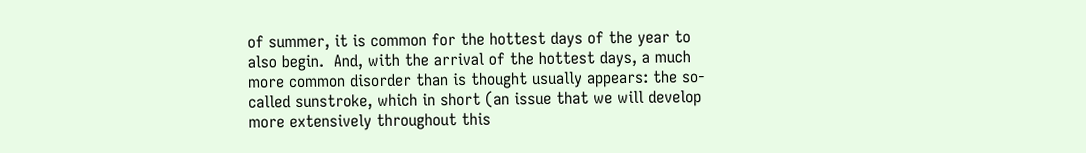of summer, it is common for the hottest days of the year to also begin.  And, with the arrival of the hottest days, a much more common disorder than is thought usually appears: the so-called sunstroke, which in short (an issue that we will develop more extensively throughout this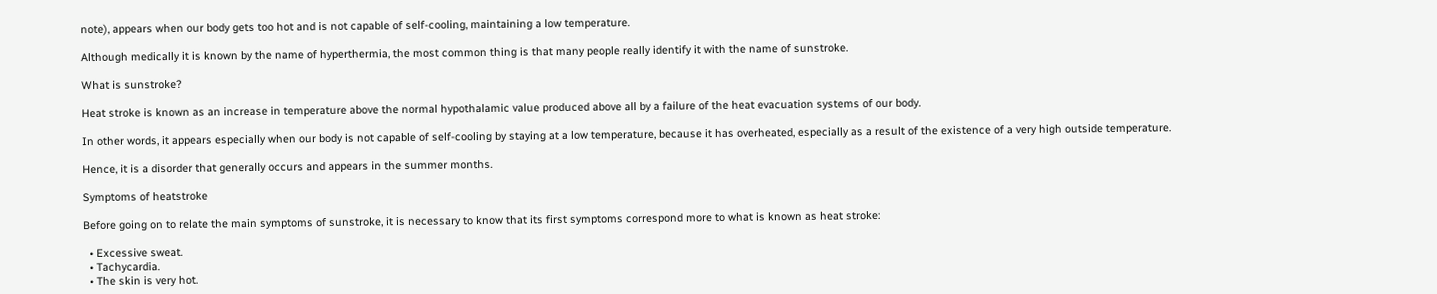note), appears when our body gets too hot and is not capable of self-cooling, maintaining a low temperature.

Although medically it is known by the name of hyperthermia, the most common thing is that many people really identify it with the name of sunstroke.

What is sunstroke?

Heat stroke is known as an increase in temperature above the normal hypothalamic value produced above all by a failure of the heat evacuation systems of our body.

In other words, it appears especially when our body is not capable of self-cooling by staying at a low temperature, because it has overheated, especially as a result of the existence of a very high outside temperature.

Hence, it is a disorder that generally occurs and appears in the summer months.

Symptoms of heatstroke

Before going on to relate the main symptoms of sunstroke, it is necessary to know that its first symptoms correspond more to what is known as heat stroke:

  • Excessive sweat.
  • Tachycardia.
  • The skin is very hot.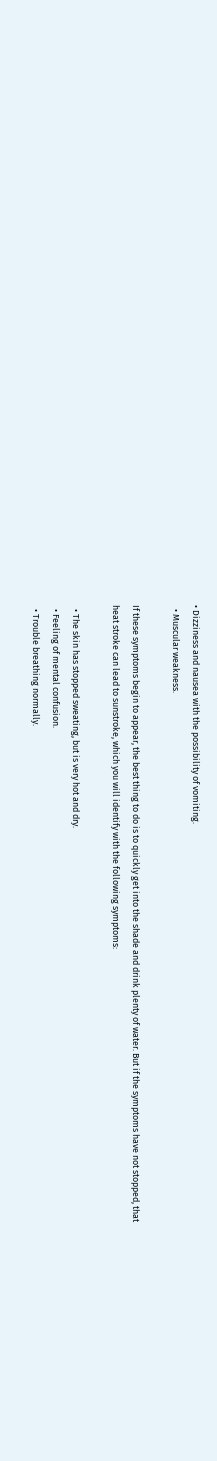• Dizziness and nausea with the possibility of vomiting.
  • Muscular weakness.

If these symptoms begin to appear, the best thing to do is to quickly get into the shade and drink plenty of water. But if the symptoms have not stopped, that heat stroke can lead to sunstroke, which you will identify with the following symptoms:

  • The skin has stopped sweating, but is very hot and dry.
  • Feeling of mental confusion.
  • Trouble breathing normally.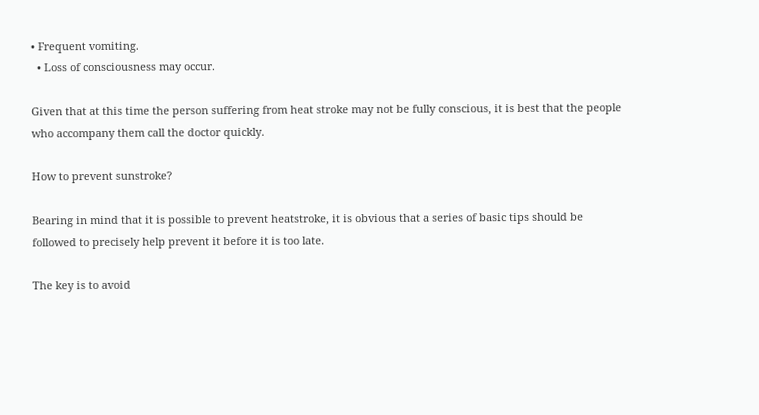• Frequent vomiting.
  • Loss of consciousness may occur.

Given that at this time the person suffering from heat stroke may not be fully conscious, it is best that the people who accompany them call the doctor quickly.

How to prevent sunstroke?

Bearing in mind that it is possible to prevent heatstroke, it is obvious that a series of basic tips should be followed to precisely help prevent it before it is too late.

The key is to avoid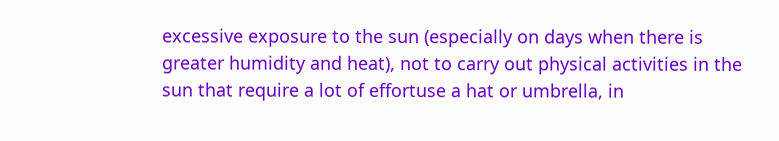excessive exposure to the sun (especially on days when there is greater humidity and heat), not to carry out physical activities in the sun that require a lot of effortuse a hat or umbrella, in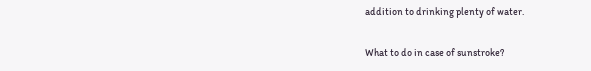addition to drinking plenty of water.

What to do in case of sunstroke?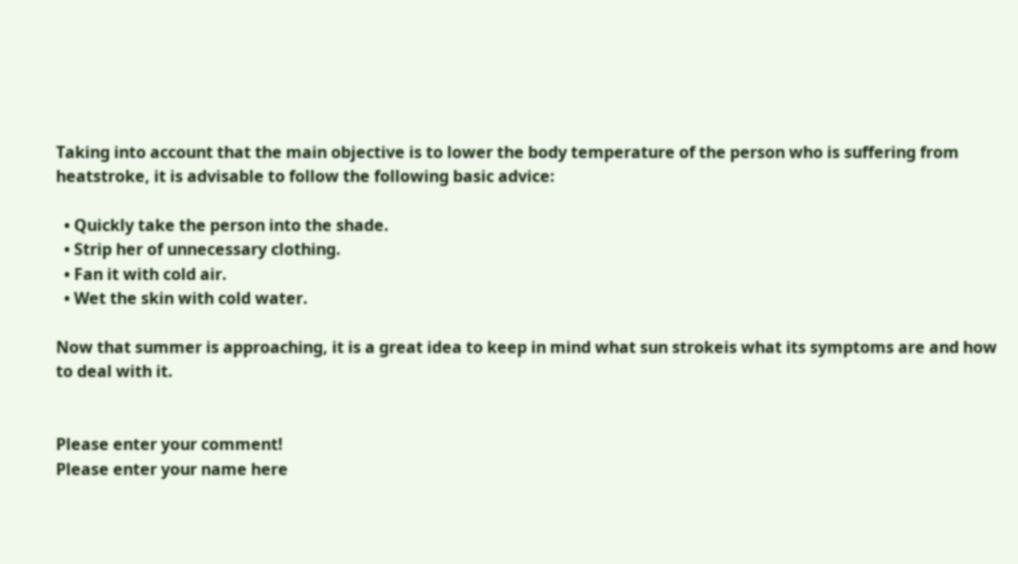Taking into account that the main objective is to lower the body temperature of the person who is suffering from heatstroke, it is advisable to follow the following basic advice:

  • Quickly take the person into the shade.
  • Strip her of unnecessary clothing.
  • Fan it with cold air.
  • Wet the skin with cold water.

Now that summer is approaching, it is a great idea to keep in mind what sun strokeis what its symptoms are and how to deal with it.


Please enter your comment!
Please enter your name here